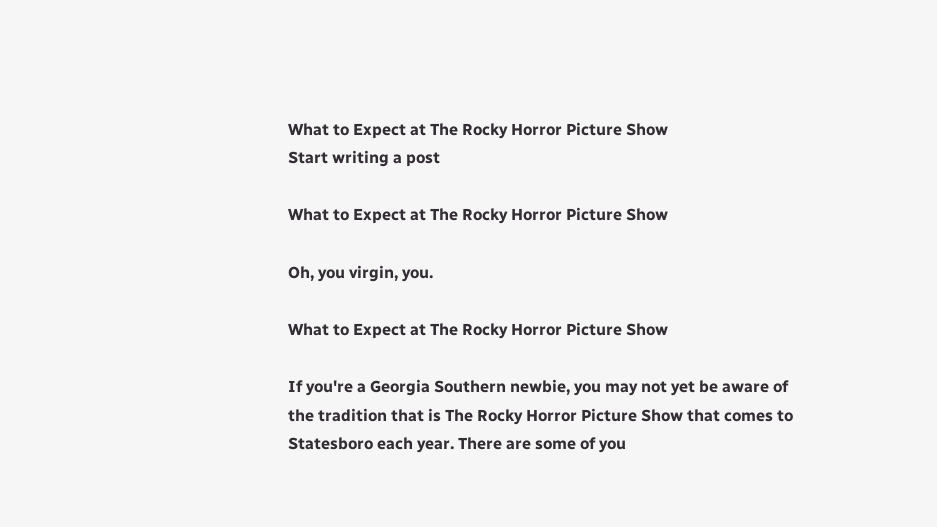What to Expect at The Rocky Horror Picture Show
Start writing a post

What to Expect at The Rocky Horror Picture Show

Oh, you virgin, you.

What to Expect at The Rocky Horror Picture Show

If you're a Georgia Southern newbie, you may not yet be aware of the tradition that is The Rocky Horror Picture Show that comes to Statesboro each year. There are some of you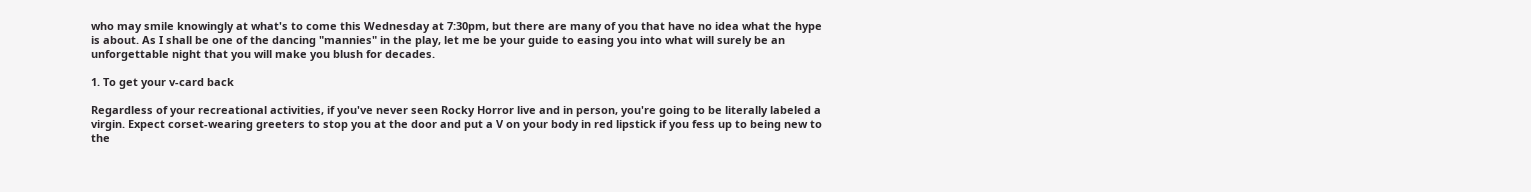who may smile knowingly at what's to come this Wednesday at 7:30pm, but there are many of you that have no idea what the hype is about. As I shall be one of the dancing "mannies" in the play, let me be your guide to easing you into what will surely be an unforgettable night that you will make you blush for decades.

1. To get your v-card back

Regardless of your recreational activities, if you've never seen Rocky Horror live and in person, you're going to be literally labeled a virgin. Expect corset-wearing greeters to stop you at the door and put a V on your body in red lipstick if you fess up to being new to the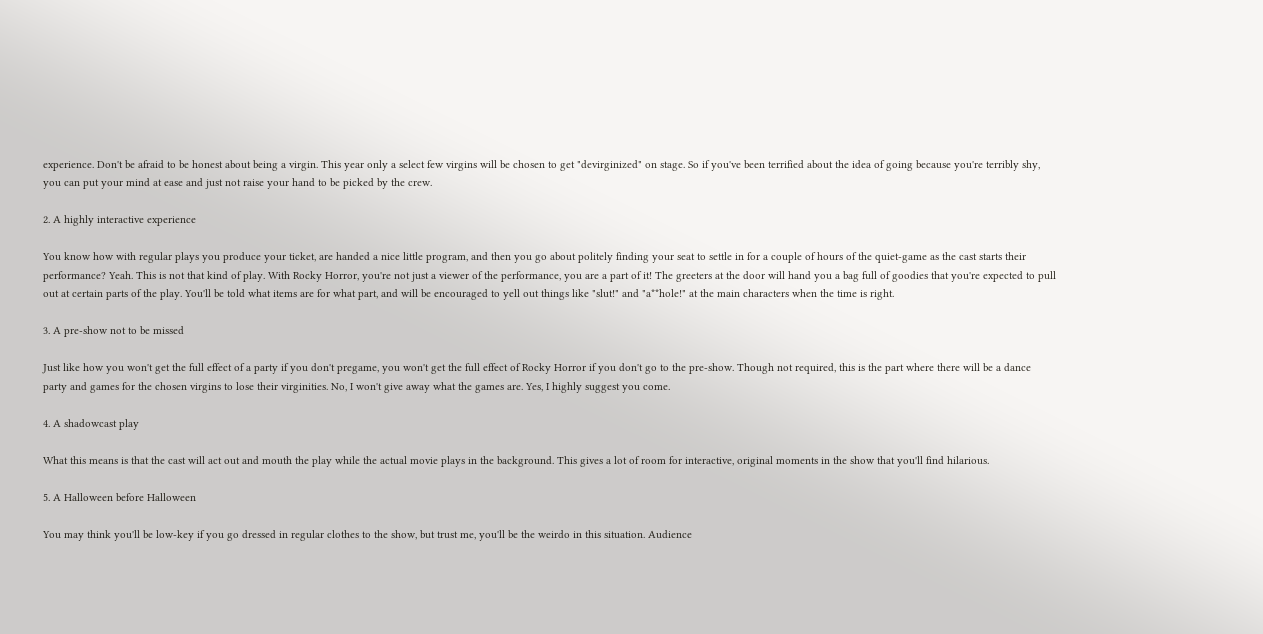experience. Don't be afraid to be honest about being a virgin. This year only a select few virgins will be chosen to get "devirginized" on stage. So if you've been terrified about the idea of going because you're terribly shy, you can put your mind at ease and just not raise your hand to be picked by the crew.

2. A highly interactive experience

You know how with regular plays you produce your ticket, are handed a nice little program, and then you go about politely finding your seat to settle in for a couple of hours of the quiet-game as the cast starts their performance? Yeah. This is not that kind of play. With Rocky Horror, you're not just a viewer of the performance, you are a part of it! The greeters at the door will hand you a bag full of goodies that you're expected to pull out at certain parts of the play. You'll be told what items are for what part, and will be encouraged to yell out things like "slut!" and "a**hole!" at the main characters when the time is right.

3. A pre-show not to be missed

Just like how you won't get the full effect of a party if you don't pregame, you won't get the full effect of Rocky Horror if you don't go to the pre-show. Though not required, this is the part where there will be a dance party and games for the chosen virgins to lose their virginities. No, I won't give away what the games are. Yes, I highly suggest you come.

4. A shadowcast play

What this means is that the cast will act out and mouth the play while the actual movie plays in the background. This gives a lot of room for interactive, original moments in the show that you'll find hilarious.

5. A Halloween before Halloween

You may think you'll be low-key if you go dressed in regular clothes to the show, but trust me, you'll be the weirdo in this situation. Audience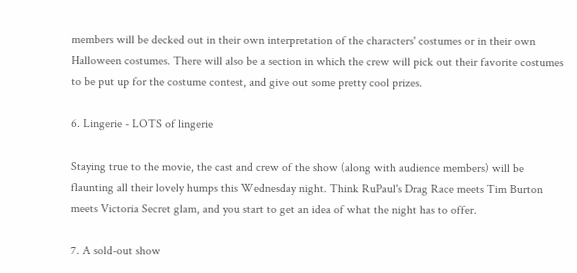members will be decked out in their own interpretation of the characters' costumes or in their own Halloween costumes. There will also be a section in which the crew will pick out their favorite costumes to be put up for the costume contest, and give out some pretty cool prizes.

6. Lingerie - LOTS of lingerie

Staying true to the movie, the cast and crew of the show (along with audience members) will be flaunting all their lovely humps this Wednesday night. Think RuPaul's Drag Race meets Tim Burton meets Victoria Secret glam, and you start to get an idea of what the night has to offer.

7. A sold-out show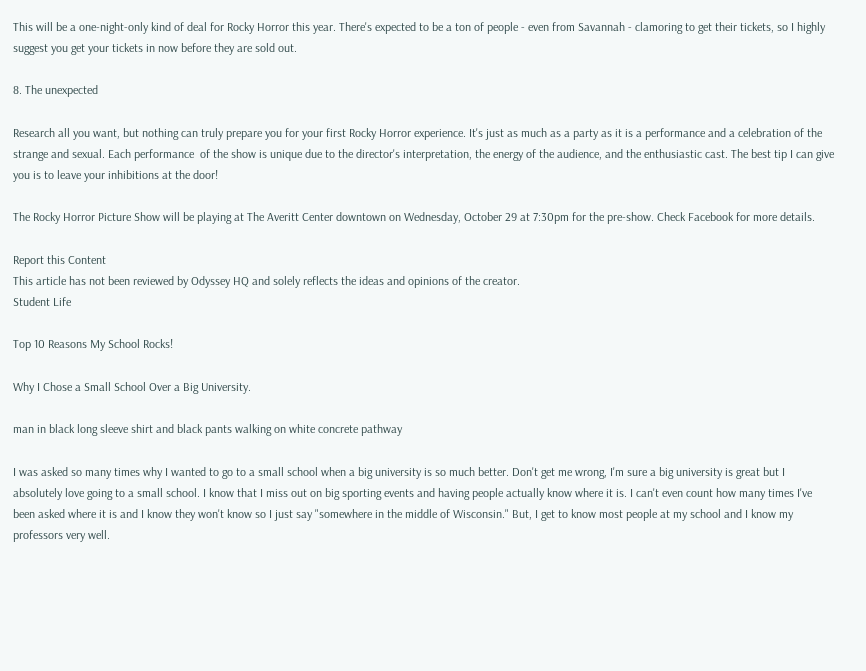This will be a one-night-only kind of deal for Rocky Horror this year. There's expected to be a ton of people - even from Savannah - clamoring to get their tickets, so I highly suggest you get your tickets in now before they are sold out.

8. The unexpected

Research all you want, but nothing can truly prepare you for your first Rocky Horror experience. It's just as much as a party as it is a performance and a celebration of the strange and sexual. Each performance  of the show is unique due to the director's interpretation, the energy of the audience, and the enthusiastic cast. The best tip I can give you is to leave your inhibitions at the door!

The Rocky Horror Picture Show will be playing at The Averitt Center downtown on Wednesday, October 29 at 7:30pm for the pre-show. Check Facebook for more details.

Report this Content
This article has not been reviewed by Odyssey HQ and solely reflects the ideas and opinions of the creator.
Student Life

Top 10 Reasons My School Rocks!

Why I Chose a Small School Over a Big University.

man in black long sleeve shirt and black pants walking on white concrete pathway

I was asked so many times why I wanted to go to a small school when a big university is so much better. Don't get me wrong, I'm sure a big university is great but I absolutely love going to a small school. I know that I miss out on big sporting events and having people actually know where it is. I can't even count how many times I've been asked where it is and I know they won't know so I just say "somewhere in the middle of Wisconsin." But, I get to know most people at my school and I know my professors very well.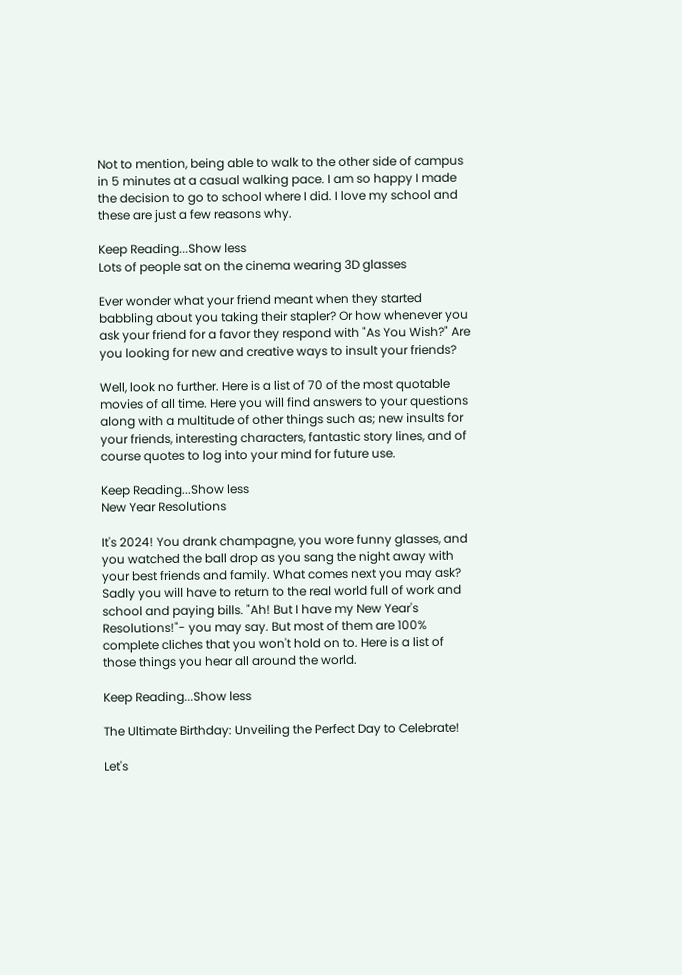Not to mention, being able to walk to the other side of campus in 5 minutes at a casual walking pace. I am so happy I made the decision to go to school where I did. I love my school and these are just a few reasons why.

Keep Reading...Show less
Lots of people sat on the cinema wearing 3D glasses

Ever wonder what your friend meant when they started babbling about you taking their stapler? Or how whenever you ask your friend for a favor they respond with "As You Wish?" Are you looking for new and creative ways to insult your friends?

Well, look no further. Here is a list of 70 of the most quotable movies of all time. Here you will find answers to your questions along with a multitude of other things such as; new insults for your friends, interesting characters, fantastic story lines, and of course quotes to log into your mind for future use.

Keep Reading...Show less
New Year Resolutions

It's 2024! You drank champagne, you wore funny glasses, and you watched the ball drop as you sang the night away with your best friends and family. What comes next you may ask? Sadly you will have to return to the real world full of work and school and paying bills. "Ah! But I have my New Year's Resolutions!"- you may say. But most of them are 100% complete cliches that you won't hold on to. Here is a list of those things you hear all around the world.

Keep Reading...Show less

The Ultimate Birthday: Unveiling the Perfect Day to Celebrate!

Let's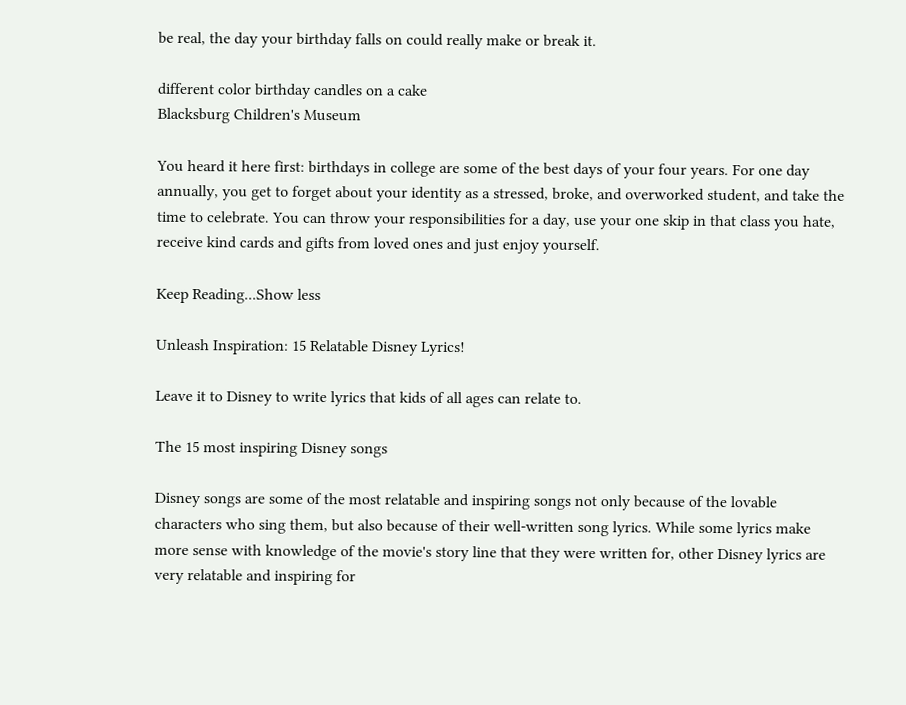be real, the day your birthday falls on could really make or break it.

different color birthday candles on a cake
Blacksburg Children's Museum

You heard it here first: birthdays in college are some of the best days of your four years. For one day annually, you get to forget about your identity as a stressed, broke, and overworked student, and take the time to celebrate. You can throw your responsibilities for a day, use your one skip in that class you hate, receive kind cards and gifts from loved ones and just enjoy yourself.

Keep Reading...Show less

Unleash Inspiration: 15 Relatable Disney Lyrics!

Leave it to Disney to write lyrics that kids of all ages can relate to.

The 15 most inspiring Disney songs

Disney songs are some of the most relatable and inspiring songs not only because of the lovable characters who sing them, but also because of their well-written song lyrics. While some lyrics make more sense with knowledge of the movie's story line that they were written for, other Disney lyrics are very relatable and inspiring for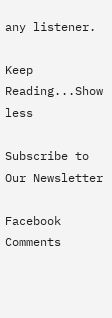any listener.

Keep Reading...Show less

Subscribe to Our Newsletter

Facebook Comments